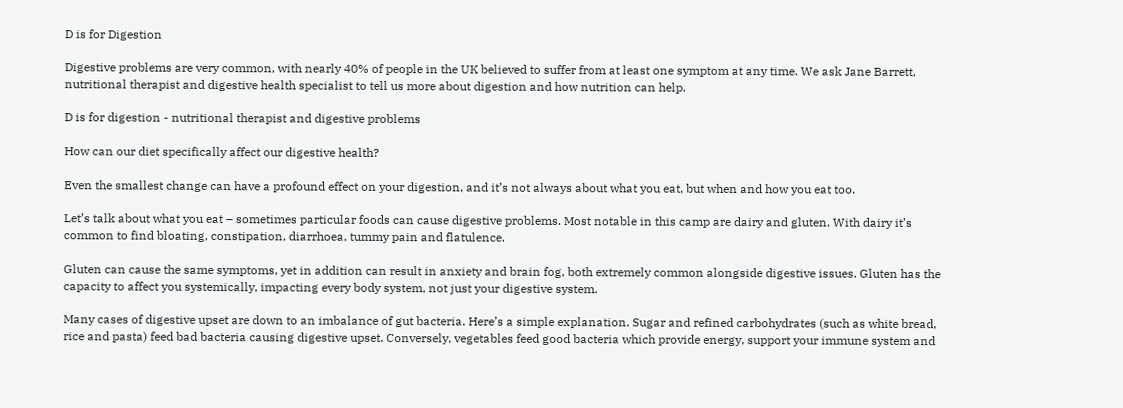D is for Digestion

Digestive problems are very common, with nearly 40% of people in the UK believed to suffer from at least one symptom at any time. We ask Jane Barrett, nutritional therapist and digestive health specialist to tell us more about digestion and how nutrition can help.

D is for digestion - nutritional therapist and digestive problems

How can our diet specifically affect our digestive health?

Even the smallest change can have a profound effect on your digestion, and it’s not always about what you eat, but when and how you eat too.

Let’s talk about what you eat – sometimes particular foods can cause digestive problems. Most notable in this camp are dairy and gluten. With dairy it’s common to find bloating, constipation, diarrhoea, tummy pain and flatulence.

Gluten can cause the same symptoms, yet in addition can result in anxiety and brain fog, both extremely common alongside digestive issues. Gluten has the capacity to affect you systemically, impacting every body system, not just your digestive system.

Many cases of digestive upset are down to an imbalance of gut bacteria. Here’s a simple explanation. Sugar and refined carbohydrates (such as white bread, rice and pasta) feed bad bacteria causing digestive upset. Conversely, vegetables feed good bacteria which provide energy, support your immune system and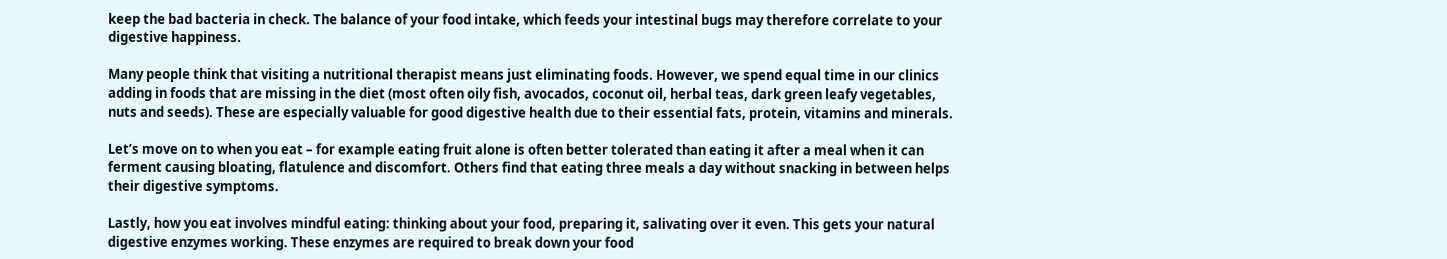keep the bad bacteria in check. The balance of your food intake, which feeds your intestinal bugs may therefore correlate to your digestive happiness.

Many people think that visiting a nutritional therapist means just eliminating foods. However, we spend equal time in our clinics adding in foods that are missing in the diet (most often oily fish, avocados, coconut oil, herbal teas, dark green leafy vegetables, nuts and seeds). These are especially valuable for good digestive health due to their essential fats, protein, vitamins and minerals.

Let’s move on to when you eat – for example eating fruit alone is often better tolerated than eating it after a meal when it can ferment causing bloating, flatulence and discomfort. Others find that eating three meals a day without snacking in between helps their digestive symptoms.

Lastly, how you eat involves mindful eating: thinking about your food, preparing it, salivating over it even. This gets your natural digestive enzymes working. These enzymes are required to break down your food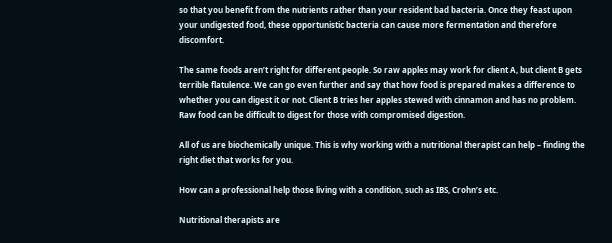so that you benefit from the nutrients rather than your resident bad bacteria. Once they feast upon your undigested food, these opportunistic bacteria can cause more fermentation and therefore discomfort.

The same foods aren’t right for different people. So raw apples may work for client A, but client B gets terrible flatulence. We can go even further and say that how food is prepared makes a difference to whether you can digest it or not. Client B tries her apples stewed with cinnamon and has no problem. Raw food can be difficult to digest for those with compromised digestion.

All of us are biochemically unique. This is why working with a nutritional therapist can help – finding the right diet that works for you.

How can a professional help those living with a condition, such as IBS, Crohn’s etc.

Nutritional therapists are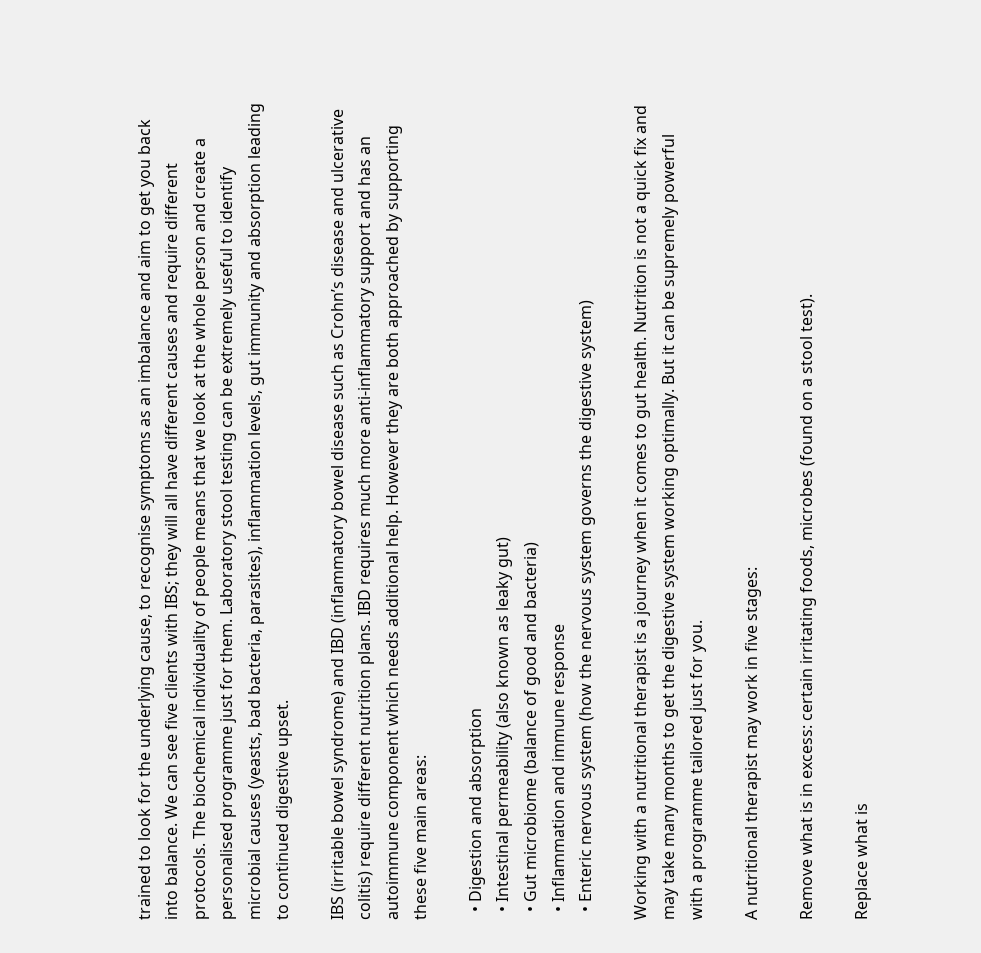trained to look for the underlying cause, to recognise symptoms as an imbalance and aim to get you back into balance. We can see five clients with IBS; they will all have different causes and require different protocols. The biochemical individuality of people means that we look at the whole person and create a personalised programme just for them. Laboratory stool testing can be extremely useful to identify microbial causes (yeasts, bad bacteria, parasites), inflammation levels, gut immunity and absorption leading to continued digestive upset.

IBS (irritable bowel syndrome) and IBD (inflammatory bowel disease such as Crohn’s disease and ulcerative colitis) require different nutrition plans. IBD requires much more anti-inflammatory support and has an autoimmune component which needs additional help. However they are both approached by supporting these five main areas:

  • Digestion and absorption
  • Intestinal permeability (also known as leaky gut)
  • Gut microbiome (balance of good and bacteria)
  • Inflammation and immune response
  • Enteric nervous system (how the nervous system governs the digestive system)

Working with a nutritional therapist is a journey when it comes to gut health. Nutrition is not a quick fix and may take many months to get the digestive system working optimally. But it can be supremely powerful with a programme tailored just for you.

A nutritional therapist may work in five stages:

Remove what is in excess: certain irritating foods, microbes (found on a stool test).

Replace what is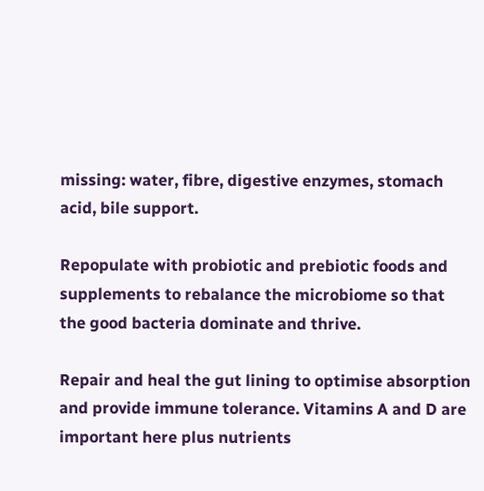missing: water, fibre, digestive enzymes, stomach acid, bile support.

Repopulate with probiotic and prebiotic foods and supplements to rebalance the microbiome so that the good bacteria dominate and thrive.

Repair and heal the gut lining to optimise absorption and provide immune tolerance. Vitamins A and D are important here plus nutrients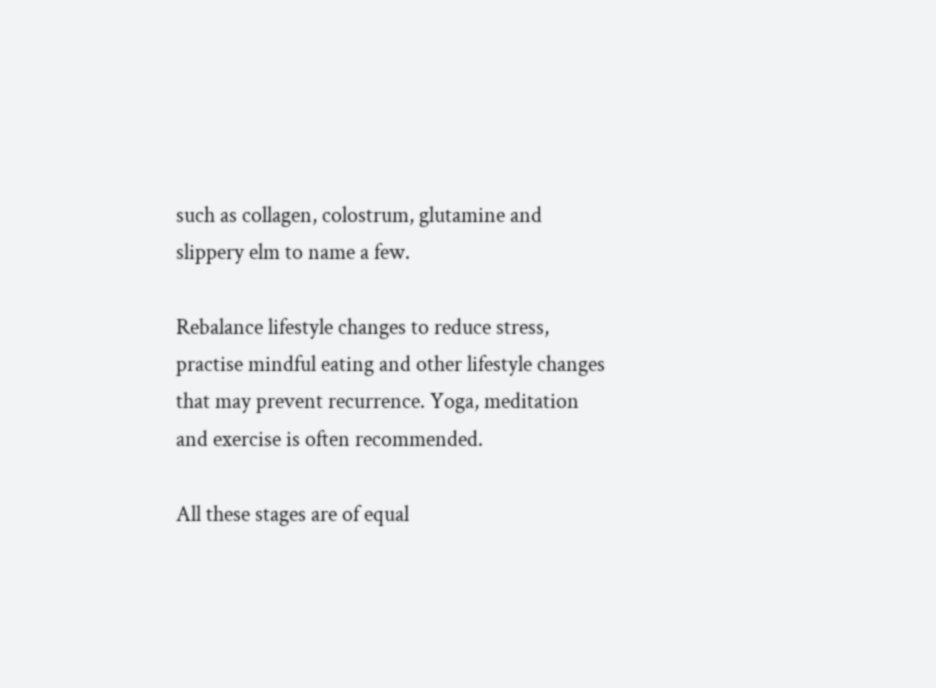such as collagen, colostrum, glutamine and slippery elm to name a few.

Rebalance lifestyle changes to reduce stress, practise mindful eating and other lifestyle changes that may prevent recurrence. Yoga, meditation and exercise is often recommended.

All these stages are of equal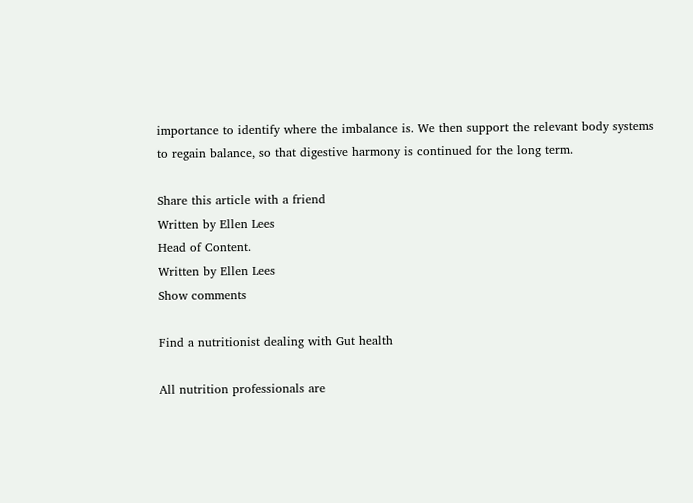importance to identify where the imbalance is. We then support the relevant body systems to regain balance, so that digestive harmony is continued for the long term.

Share this article with a friend
Written by Ellen Lees
Head of Content.
Written by Ellen Lees
Show comments

Find a nutritionist dealing with Gut health

All nutrition professionals are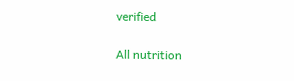verified

All nutrition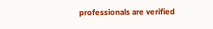professionals are verified